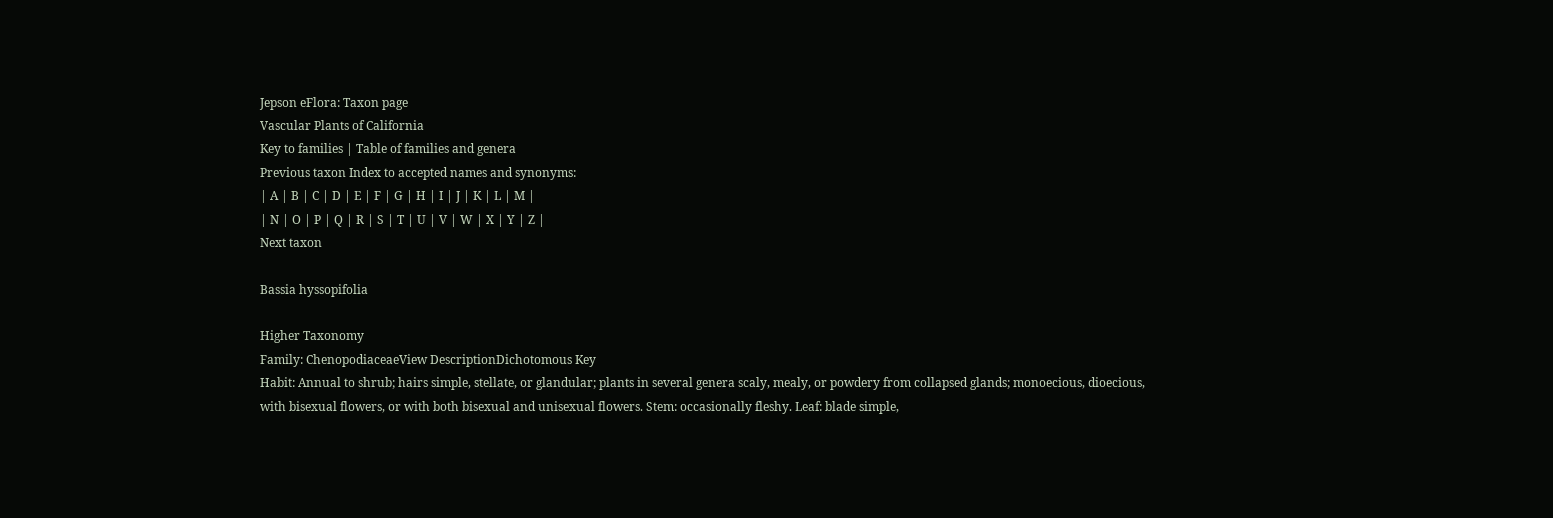Jepson eFlora: Taxon page
Vascular Plants of California
Key to families | Table of families and genera
Previous taxon Index to accepted names and synonyms:
| A | B | C | D | E | F | G | H | I | J | K | L | M |
| N | O | P | Q | R | S | T | U | V | W | X | Y | Z |
Next taxon

Bassia hyssopifolia

Higher Taxonomy
Family: ChenopodiaceaeView DescriptionDichotomous Key
Habit: Annual to shrub; hairs simple, stellate, or glandular; plants in several genera scaly, mealy, or powdery from collapsed glands; monoecious, dioecious, with bisexual flowers, or with both bisexual and unisexual flowers. Stem: occasionally fleshy. Leaf: blade simple,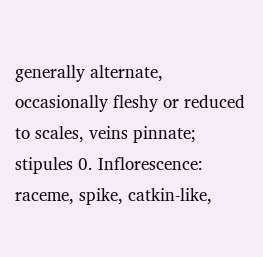generally alternate, occasionally fleshy or reduced to scales, veins pinnate; stipules 0. Inflorescence: raceme, spike, catkin-like,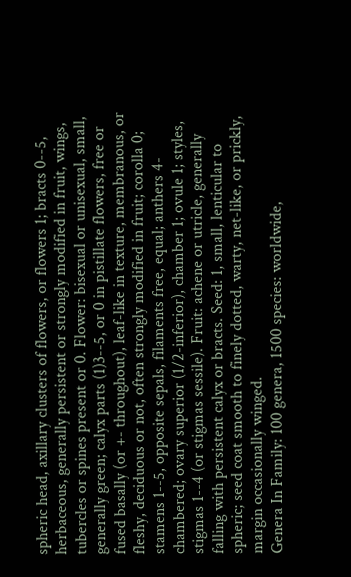spheric head, axillary clusters of flowers, or flowers 1; bracts 0--5, herbaceous, generally persistent or strongly modified in fruit, wings, tubercles or spines present or 0. Flower: bisexual or unisexual, small, generally green; calyx parts (1)3--5, or 0 in pistillate flowers, free or fused basally (or +- throughout), leaf-like in texture, membranous, or fleshy, deciduous or not, often strongly modified in fruit; corolla 0; stamens 1--5, opposite sepals, filaments free, equal; anthers 4-chambered; ovary superior (1/2-inferior), chamber 1; ovule 1; styles, stigmas 1--4 (or stigmas sessile). Fruit: achene or utricle, generally falling with persistent calyx or bracts. Seed: 1, small, lenticular to spheric; seed coat smooth to finely dotted, warty, net-like, or prickly, margin occasionally winged.
Genera In Family: 100 genera, 1500 species: worldwide,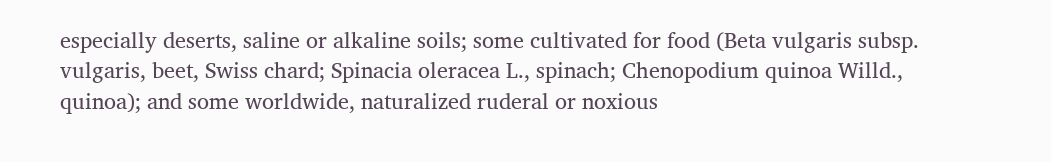especially deserts, saline or alkaline soils; some cultivated for food (Beta vulgaris subsp. vulgaris, beet, Swiss chard; Spinacia oleracea L., spinach; Chenopodium quinoa Willd., quinoa); and some worldwide, naturalized ruderal or noxious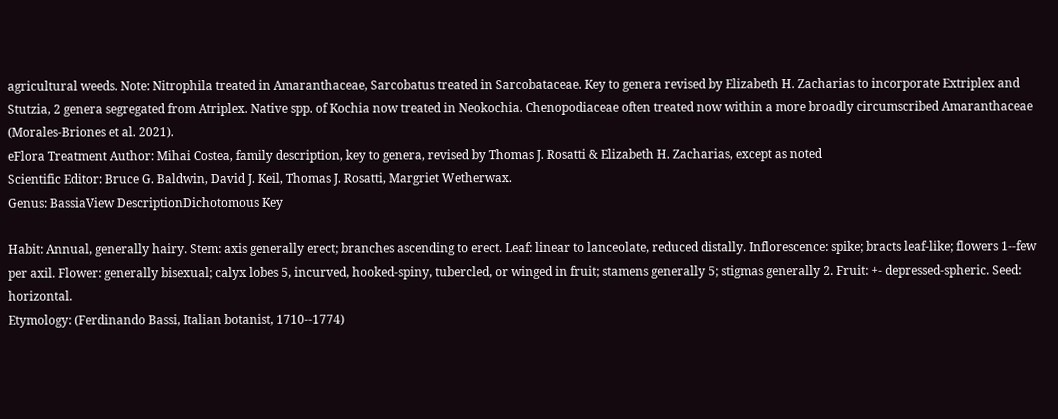agricultural weeds. Note: Nitrophila treated in Amaranthaceae, Sarcobatus treated in Sarcobataceae. Key to genera revised by Elizabeth H. Zacharias to incorporate Extriplex and Stutzia, 2 genera segregated from Atriplex. Native spp. of Kochia now treated in Neokochia. Chenopodiaceae often treated now within a more broadly circumscribed Amaranthaceae (Morales-Briones et al. 2021).
eFlora Treatment Author: Mihai Costea, family description, key to genera, revised by Thomas J. Rosatti & Elizabeth H. Zacharias, except as noted
Scientific Editor: Bruce G. Baldwin, David J. Keil, Thomas J. Rosatti, Margriet Wetherwax.
Genus: BassiaView DescriptionDichotomous Key

Habit: Annual, generally hairy. Stem: axis generally erect; branches ascending to erect. Leaf: linear to lanceolate, reduced distally. Inflorescence: spike; bracts leaf-like; flowers 1--few per axil. Flower: generally bisexual; calyx lobes 5, incurved, hooked-spiny, tubercled, or winged in fruit; stamens generally 5; stigmas generally 2. Fruit: +- depressed-spheric. Seed: horizontal.
Etymology: (Ferdinando Bassi, Italian botanist, 1710--1774)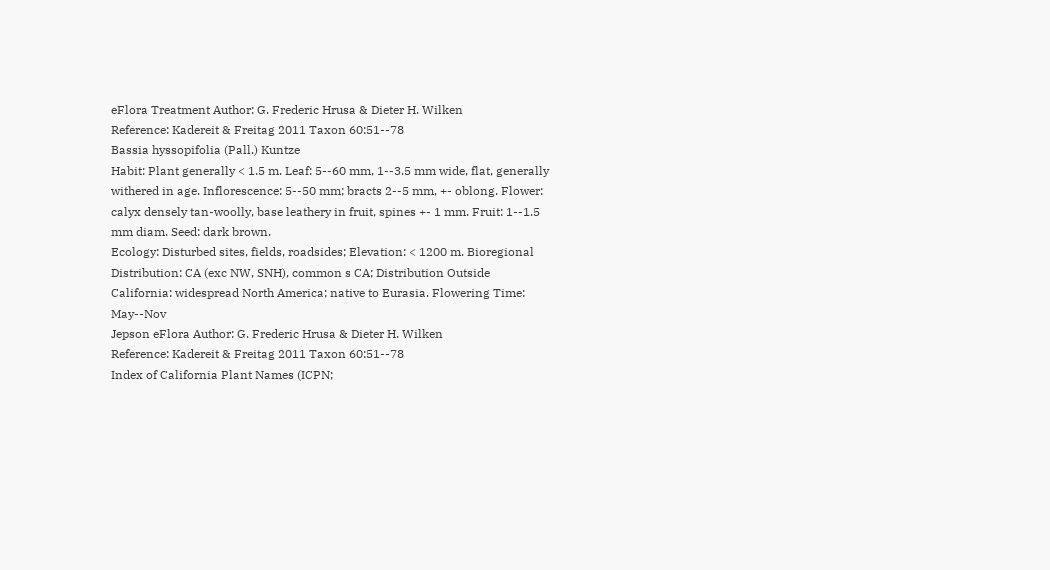eFlora Treatment Author: G. Frederic Hrusa & Dieter H. Wilken
Reference: Kadereit & Freitag 2011 Taxon 60:51--78
Bassia hyssopifolia (Pall.) Kuntze
Habit: Plant generally < 1.5 m. Leaf: 5--60 mm, 1--3.5 mm wide, flat, generally withered in age. Inflorescence: 5--50 mm; bracts 2--5 mm, +- oblong. Flower: calyx densely tan-woolly, base leathery in fruit, spines +- 1 mm. Fruit: 1--1.5 mm diam. Seed: dark brown.
Ecology: Disturbed sites, fields, roadsides; Elevation: < 1200 m. Bioregional Distribution: CA (exc NW, SNH), common s CA; Distribution Outside California: widespread North America; native to Eurasia. Flowering Time: May--Nov
Jepson eFlora Author: G. Frederic Hrusa & Dieter H. Wilken
Reference: Kadereit & Freitag 2011 Taxon 60:51--78
Index of California Plant Names (ICPN;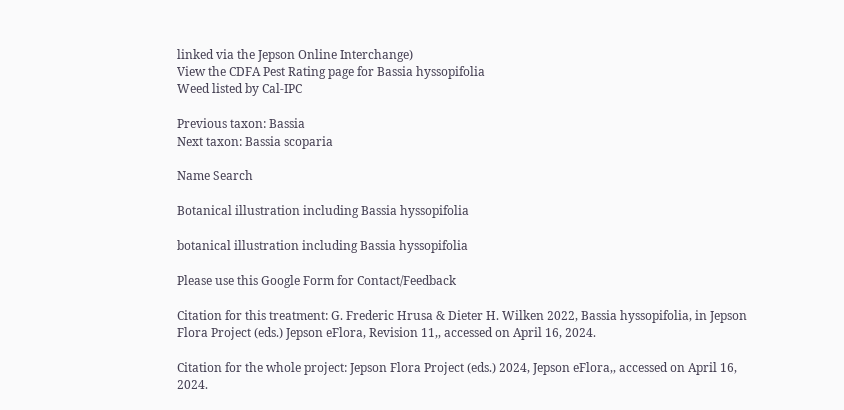linked via the Jepson Online Interchange)
View the CDFA Pest Rating page for Bassia hyssopifolia
Weed listed by Cal-IPC

Previous taxon: Bassia
Next taxon: Bassia scoparia

Name Search

Botanical illustration including Bassia hyssopifolia

botanical illustration including Bassia hyssopifolia

Please use this Google Form for Contact/Feedback

Citation for this treatment: G. Frederic Hrusa & Dieter H. Wilken 2022, Bassia hyssopifolia, in Jepson Flora Project (eds.) Jepson eFlora, Revision 11,, accessed on April 16, 2024.

Citation for the whole project: Jepson Flora Project (eds.) 2024, Jepson eFlora,, accessed on April 16, 2024.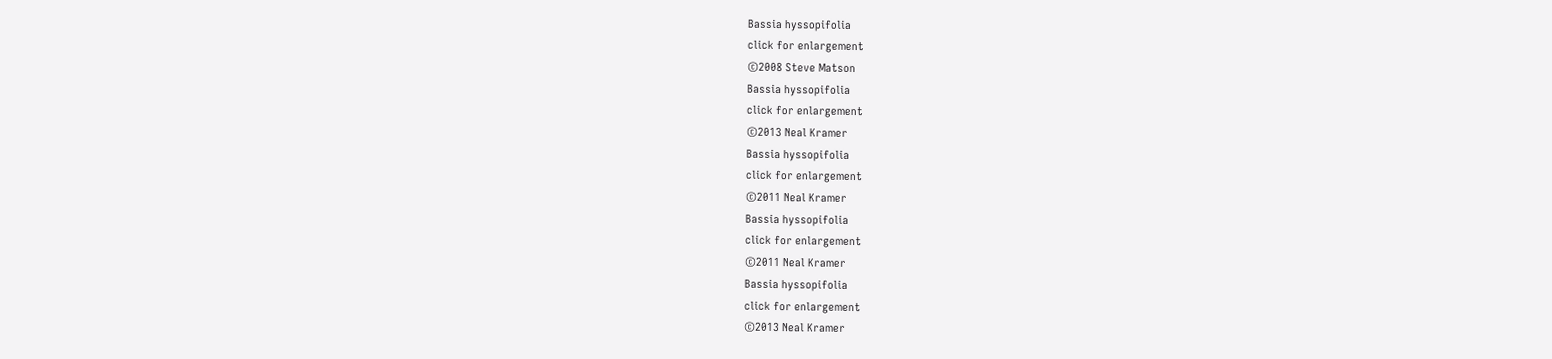Bassia hyssopifolia
click for enlargement
©2008 Steve Matson
Bassia hyssopifolia
click for enlargement
©2013 Neal Kramer
Bassia hyssopifolia
click for enlargement
©2011 Neal Kramer
Bassia hyssopifolia
click for enlargement
©2011 Neal Kramer
Bassia hyssopifolia
click for enlargement
©2013 Neal Kramer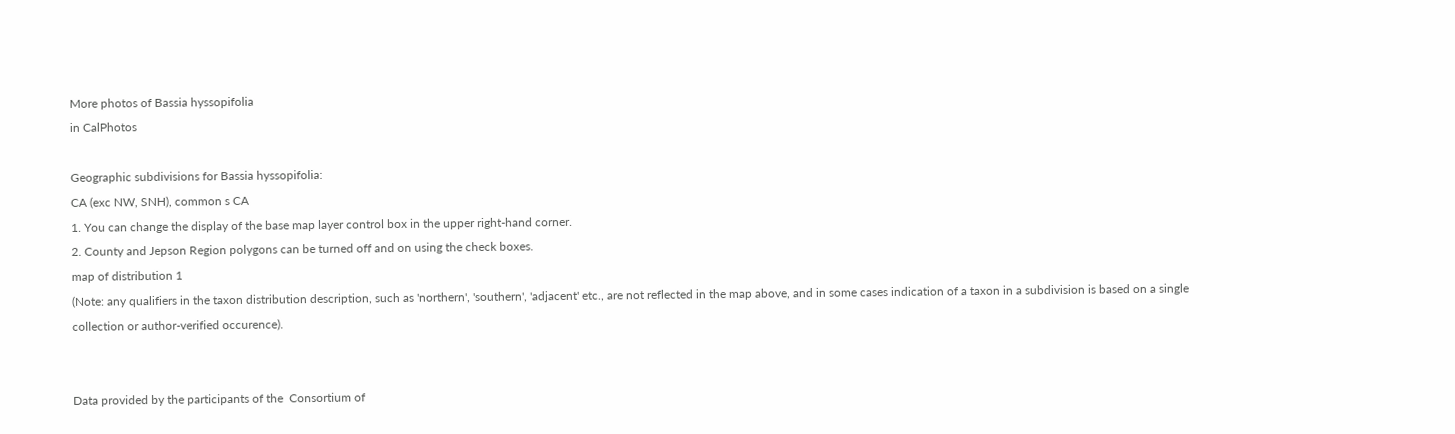More photos of Bassia hyssopifolia
in CalPhotos

Geographic subdivisions for Bassia hyssopifolia:
CA (exc NW, SNH), common s CA
1. You can change the display of the base map layer control box in the upper right-hand corner.
2. County and Jepson Region polygons can be turned off and on using the check boxes.
map of distribution 1
(Note: any qualifiers in the taxon distribution description, such as 'northern', 'southern', 'adjacent' etc., are not reflected in the map above, and in some cases indication of a taxon in a subdivision is based on a single collection or author-verified occurence).


Data provided by the participants of the  Consortium of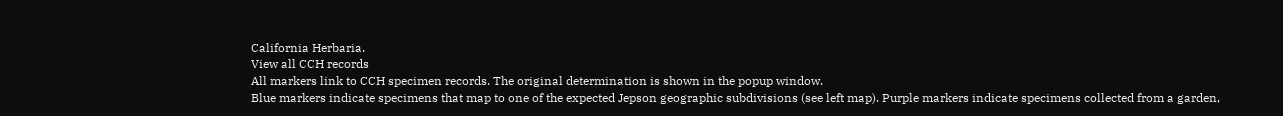California Herbaria.
View all CCH records
All markers link to CCH specimen records. The original determination is shown in the popup window.
Blue markers indicate specimens that map to one of the expected Jepson geographic subdivisions (see left map). Purple markers indicate specimens collected from a garden,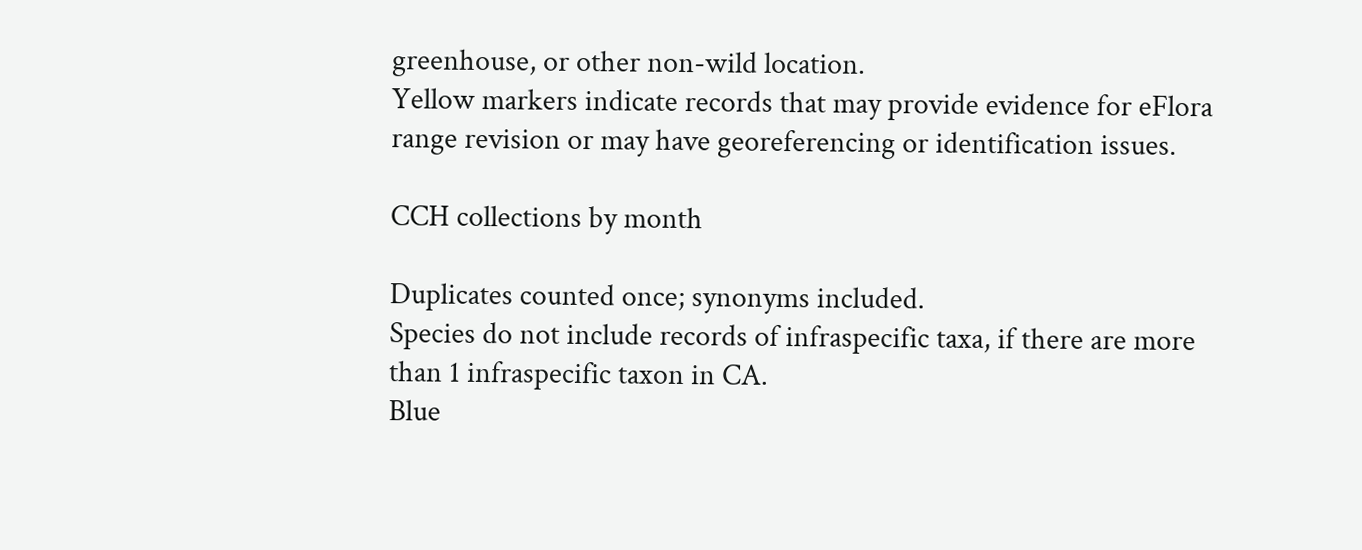greenhouse, or other non-wild location.
Yellow markers indicate records that may provide evidence for eFlora range revision or may have georeferencing or identification issues.

CCH collections by month

Duplicates counted once; synonyms included.
Species do not include records of infraspecific taxa, if there are more than 1 infraspecific taxon in CA.
Blue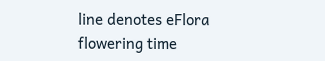line denotes eFlora flowering time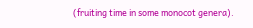(fruiting time in some monocot genera).